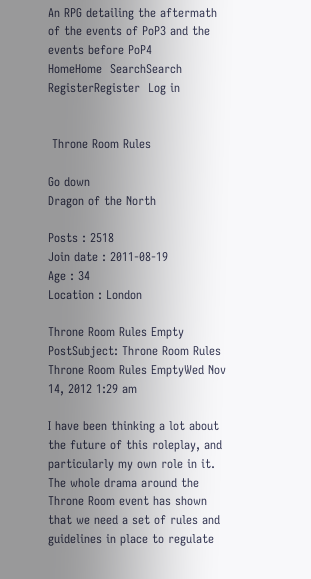An RPG detailing the aftermath of the events of PoP3 and the events before PoP4
HomeHome  SearchSearch  RegisterRegister  Log in


 Throne Room Rules

Go down
Dragon of the North

Posts : 2518
Join date : 2011-08-19
Age : 34
Location : London

Throne Room Rules Empty
PostSubject: Throne Room Rules   Throne Room Rules EmptyWed Nov 14, 2012 1:29 am

I have been thinking a lot about the future of this roleplay, and particularly my own role in it. The whole drama around the Throne Room event has shown that we need a set of rules and guidelines in place to regulate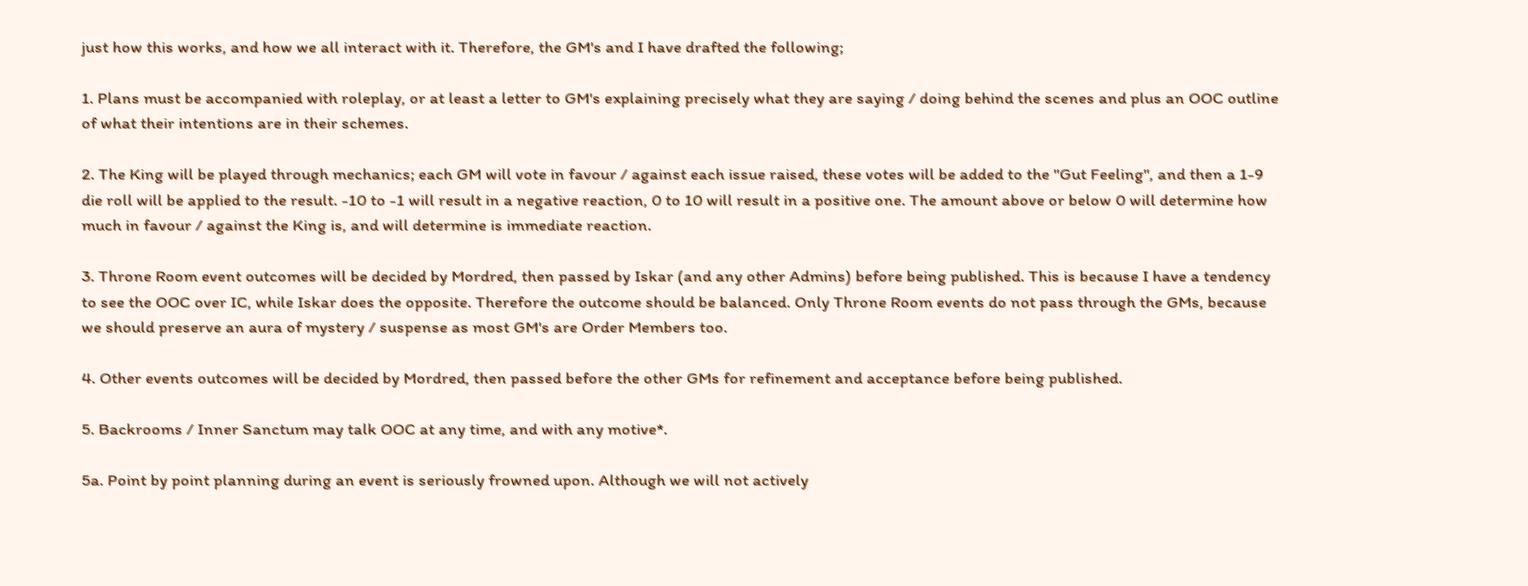just how this works, and how we all interact with it. Therefore, the GM's and I have drafted the following;

1. Plans must be accompanied with roleplay, or at least a letter to GM's explaining precisely what they are saying / doing behind the scenes and plus an OOC outline of what their intentions are in their schemes.

2. The King will be played through mechanics; each GM will vote in favour / against each issue raised, these votes will be added to the "Gut Feeling", and then a 1-9 die roll will be applied to the result. -10 to -1 will result in a negative reaction, 0 to 10 will result in a positive one. The amount above or below 0 will determine how much in favour / against the King is, and will determine is immediate reaction.

3. Throne Room event outcomes will be decided by Mordred, then passed by Iskar (and any other Admins) before being published. This is because I have a tendency to see the OOC over IC, while Iskar does the opposite. Therefore the outcome should be balanced. Only Throne Room events do not pass through the GMs, because we should preserve an aura of mystery / suspense as most GM's are Order Members too.

4. Other events outcomes will be decided by Mordred, then passed before the other GMs for refinement and acceptance before being published.

5. Backrooms / Inner Sanctum may talk OOC at any time, and with any motive*.

5a. Point by point planning during an event is seriously frowned upon. Although we will not actively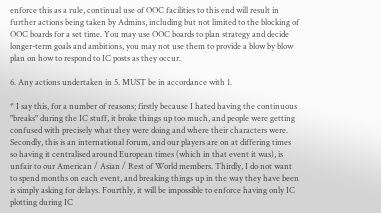enforce this as a rule, continual use of OOC facilities to this end will result in further actions being taken by Admins, including but not limited to the blocking of OOC boards for a set time. You may use OOC boards to plan strategy and decide longer-term goals and ambitions, you may not use them to provide a blow by blow plan on how to respond to IC posts as they occur.

6. Any actions undertaken in 5. MUST be in accordance with 1.

* I say this, for a number of reasons; firstly because I hated having the continuous "breaks" during the IC stuff, it broke things up too much, and people were getting confused with precisely what they were doing and where their characters were. Secondly, this is an international forum, and our players are on at differing times so having it centralised around European times (which in that event it was), is unfair to our American / Asian / Rest of World members. Thirdly, I do not want to spend months on each event, and breaking things up in the way they have been is simply asking for delays. Fourthly, it will be impossible to enforce having only IC plotting during IC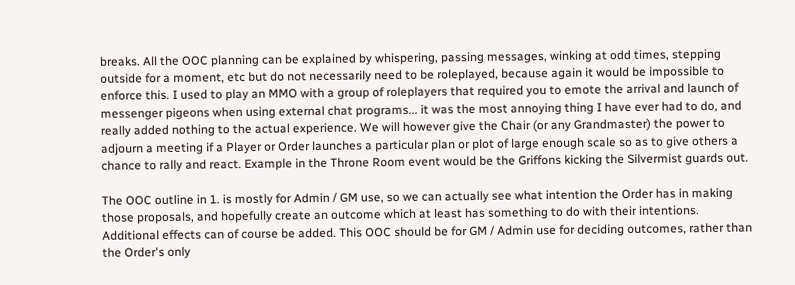breaks. All the OOC planning can be explained by whispering, passing messages, winking at odd times, stepping outside for a moment, etc but do not necessarily need to be roleplayed, because again it would be impossible to enforce this. I used to play an MMO with a group of roleplayers that required you to emote the arrival and launch of messenger pigeons when using external chat programs... it was the most annoying thing I have ever had to do, and really added nothing to the actual experience. We will however give the Chair (or any Grandmaster) the power to adjourn a meeting if a Player or Order launches a particular plan or plot of large enough scale so as to give others a chance to rally and react. Example in the Throne Room event would be the Griffons kicking the Silvermist guards out.

The OOC outline in 1. is mostly for Admin / GM use, so we can actually see what intention the Order has in making those proposals, and hopefully create an outcome which at least has something to do with their intentions. Additional effects can of course be added. This OOC should be for GM / Admin use for deciding outcomes, rather than the Order's only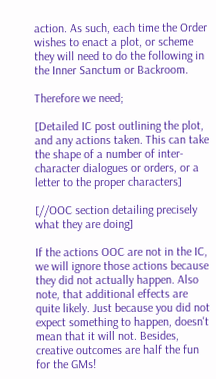action. As such, each time the Order wishes to enact a plot, or scheme they will need to do the following in the Inner Sanctum or Backroom.

Therefore we need;

[Detailed IC post outlining the plot, and any actions taken. This can take the shape of a number of inter-character dialogues or orders, or a letter to the proper characters]

[//OOC section detailing precisely what they are doing]

If the actions OOC are not in the IC, we will ignore those actions because they did not actually happen. Also note, that additional effects are quite likely. Just because you did not expect something to happen, doesn't mean that it will not. Besides, creative outcomes are half the fun for the GMs!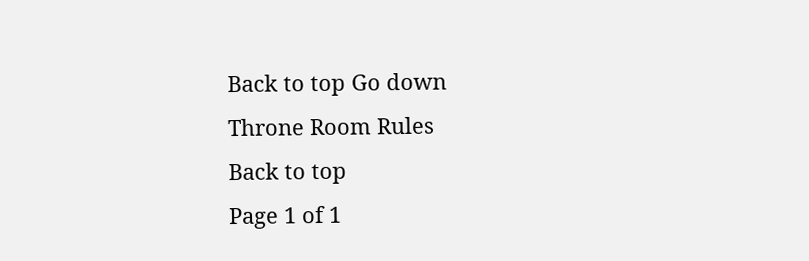Back to top Go down
Throne Room Rules
Back to top
Page 1 of 1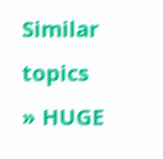Similar topics
» HUGE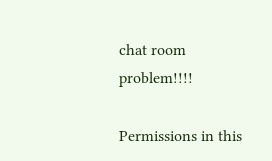chat room problem!!!!

Permissions in this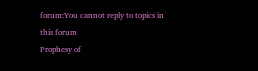forum:You cannot reply to topics in this forum
Prophesy of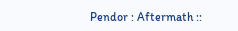Pendor : Aftermath ::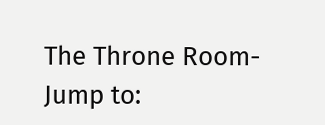The Throne Room-
Jump to: